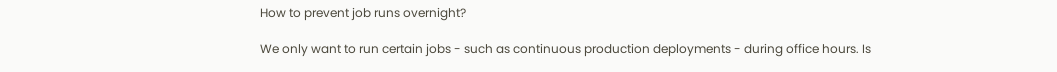How to prevent job runs overnight?

We only want to run certain jobs - such as continuous production deployments - during office hours. Is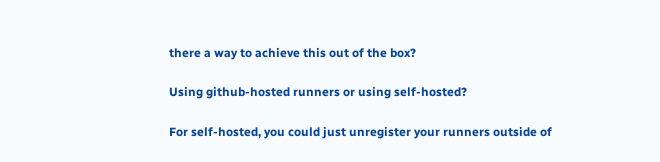there a way to achieve this out of the box?

Using github-hosted runners or using self-hosted?

For self-hosted, you could just unregister your runners outside of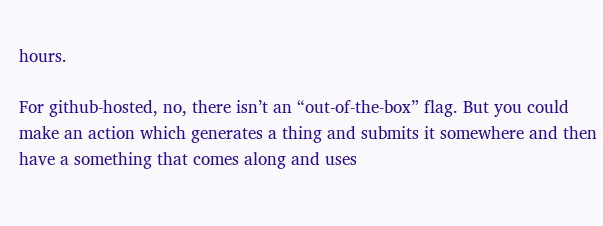hours.

For github-hosted, no, there isn’t an “out-of-the-box” flag. But you could make an action which generates a thing and submits it somewhere and then have a something that comes along and uses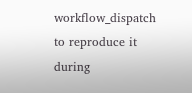workflow_dispatch to reproduce it during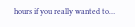hours if you really wanted to…